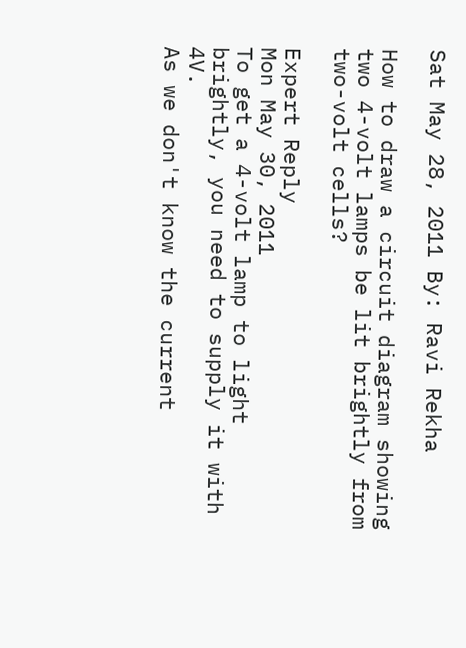Sat May 28, 2011 By: Ravi Rekha

How to draw a circuit diagram showing two 4-volt lamps be lit brightly from two-volt cells?

Expert Reply
Mon May 30, 2011
To get a 4-volt lamp to light brightly, you need to supply it with 4V.
As we don't know the current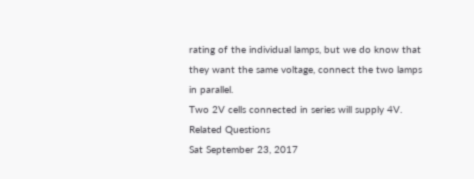rating of the individual lamps, but we do know that they want the same voltage, connect the two lamps in parallel.
Two 2V cells connected in series will supply 4V.
Related Questions
Sat September 23, 2017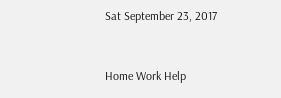Sat September 23, 2017


Home Work Help